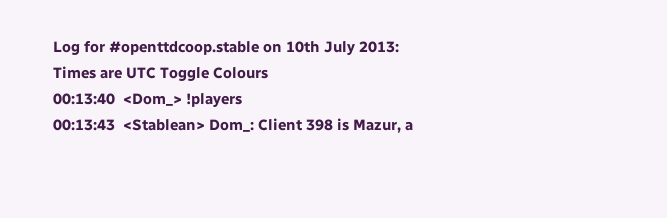Log for #openttdcoop.stable on 10th July 2013:
Times are UTC Toggle Colours
00:13:40  <Dom_> !players
00:13:43  <Stablean> Dom_: Client 398 is Mazur, a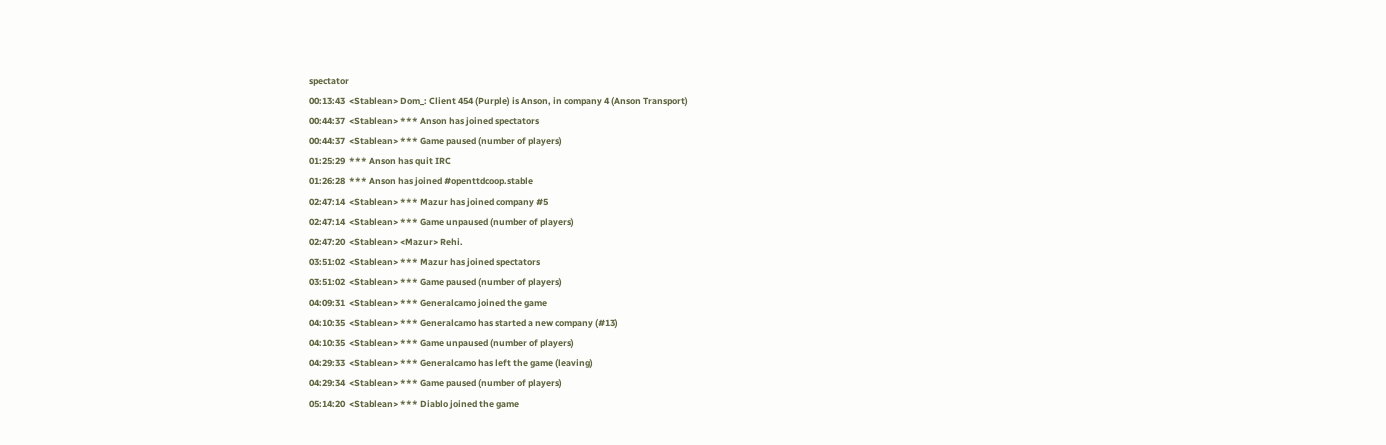spectator
00:13:43  <Stablean> Dom_: Client 454 (Purple) is Anson, in company 4 (Anson Transport)
00:44:37  <Stablean> *** Anson has joined spectators
00:44:37  <Stablean> *** Game paused (number of players)
01:25:29  *** Anson has quit IRC
01:26:28  *** Anson has joined #openttdcoop.stable
02:47:14  <Stablean> *** Mazur has joined company #5
02:47:14  <Stablean> *** Game unpaused (number of players)
02:47:20  <Stablean> <Mazur> Rehi.
03:51:02  <Stablean> *** Mazur has joined spectators
03:51:02  <Stablean> *** Game paused (number of players)
04:09:31  <Stablean> *** Generalcamo joined the game
04:10:35  <Stablean> *** Generalcamo has started a new company (#13)
04:10:35  <Stablean> *** Game unpaused (number of players)
04:29:33  <Stablean> *** Generalcamo has left the game (leaving)
04:29:34  <Stablean> *** Game paused (number of players)
05:14:20  <Stablean> *** Diablo joined the game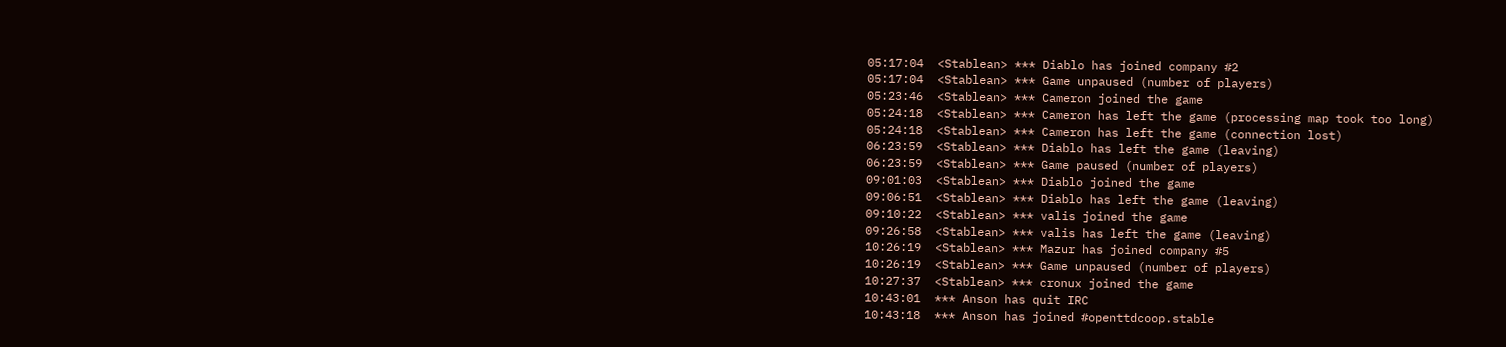05:17:04  <Stablean> *** Diablo has joined company #2
05:17:04  <Stablean> *** Game unpaused (number of players)
05:23:46  <Stablean> *** Cameron joined the game
05:24:18  <Stablean> *** Cameron has left the game (processing map took too long)
05:24:18  <Stablean> *** Cameron has left the game (connection lost)
06:23:59  <Stablean> *** Diablo has left the game (leaving)
06:23:59  <Stablean> *** Game paused (number of players)
09:01:03  <Stablean> *** Diablo joined the game
09:06:51  <Stablean> *** Diablo has left the game (leaving)
09:10:22  <Stablean> *** valis joined the game
09:26:58  <Stablean> *** valis has left the game (leaving)
10:26:19  <Stablean> *** Mazur has joined company #5
10:26:19  <Stablean> *** Game unpaused (number of players)
10:27:37  <Stablean> *** cronux joined the game
10:43:01  *** Anson has quit IRC
10:43:18  *** Anson has joined #openttdcoop.stable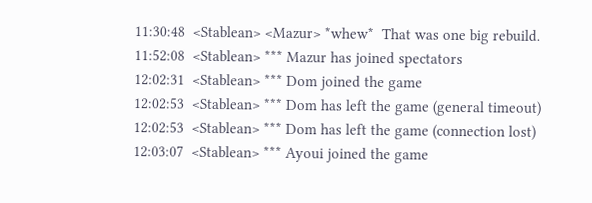11:30:48  <Stablean> <Mazur> *whew*  That was one big rebuild.
11:52:08  <Stablean> *** Mazur has joined spectators
12:02:31  <Stablean> *** Dom joined the game
12:02:53  <Stablean> *** Dom has left the game (general timeout)
12:02:53  <Stablean> *** Dom has left the game (connection lost)
12:03:07  <Stablean> *** Ayoui joined the game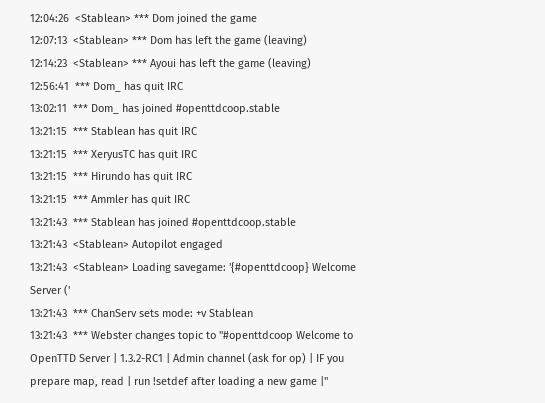12:04:26  <Stablean> *** Dom joined the game
12:07:13  <Stablean> *** Dom has left the game (leaving)
12:14:23  <Stablean> *** Ayoui has left the game (leaving)
12:56:41  *** Dom_ has quit IRC
13:02:11  *** Dom_ has joined #openttdcoop.stable
13:21:15  *** Stablean has quit IRC
13:21:15  *** XeryusTC has quit IRC
13:21:15  *** Hirundo has quit IRC
13:21:15  *** Ammler has quit IRC
13:21:43  *** Stablean has joined #openttdcoop.stable
13:21:43  <Stablean> Autopilot engaged
13:21:43  <Stablean> Loading savegame: '{#openttdcoop} Welcome Server ('
13:21:43  *** ChanServ sets mode: +v Stablean
13:21:43  *** Webster changes topic to "#openttdcoop Welcome to OpenTTD Server | 1.3.2-RC1 | Admin channel (ask for op) | IF you prepare map, read | run !setdef after loading a new game |"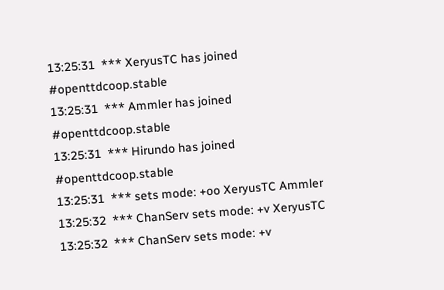13:25:31  *** XeryusTC has joined #openttdcoop.stable
13:25:31  *** Ammler has joined #openttdcoop.stable
13:25:31  *** Hirundo has joined #openttdcoop.stable
13:25:31  *** sets mode: +oo XeryusTC Ammler
13:25:32  *** ChanServ sets mode: +v XeryusTC
13:25:32  *** ChanServ sets mode: +v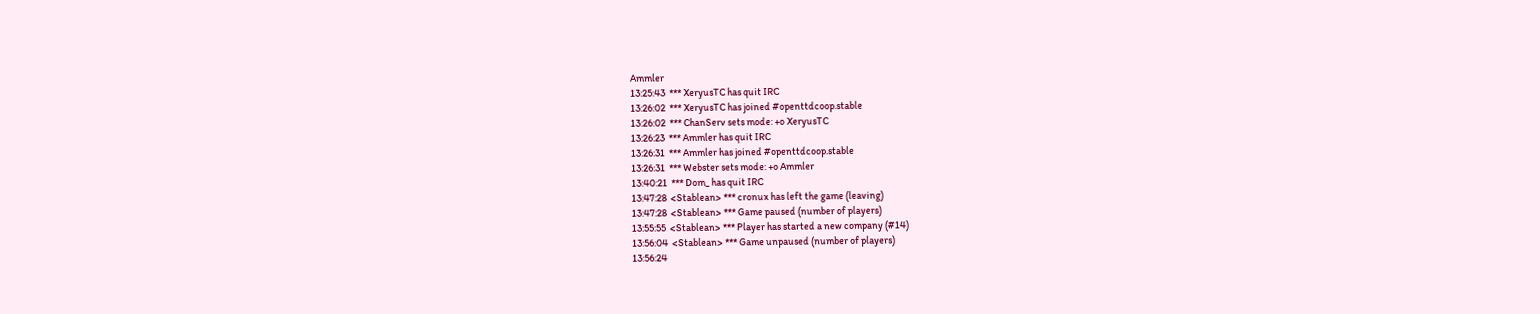Ammler
13:25:43  *** XeryusTC has quit IRC
13:26:02  *** XeryusTC has joined #openttdcoop.stable
13:26:02  *** ChanServ sets mode: +o XeryusTC
13:26:23  *** Ammler has quit IRC
13:26:31  *** Ammler has joined #openttdcoop.stable
13:26:31  *** Webster sets mode: +o Ammler
13:40:21  *** Dom_ has quit IRC
13:47:28  <Stablean> *** cronux has left the game (leaving)
13:47:28  <Stablean> *** Game paused (number of players)
13:55:55  <Stablean> *** Player has started a new company (#14)
13:56:04  <Stablean> *** Game unpaused (number of players)
13:56:24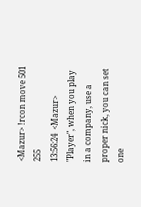<Mazur> !rcon move 501 255
13:56:24  <Mazur> "Player", when you play in a company, use a proper nick, you can set one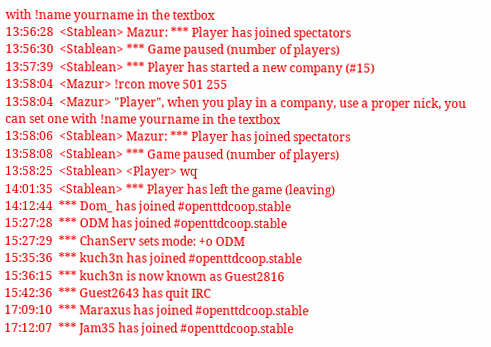with !name yourname in the textbox
13:56:28  <Stablean> Mazur: *** Player has joined spectators
13:56:30  <Stablean> *** Game paused (number of players)
13:57:39  <Stablean> *** Player has started a new company (#15)
13:58:04  <Mazur> !rcon move 501 255
13:58:04  <Mazur> "Player", when you play in a company, use a proper nick, you can set one with !name yourname in the textbox
13:58:06  <Stablean> Mazur: *** Player has joined spectators
13:58:08  <Stablean> *** Game paused (number of players)
13:58:25  <Stablean> <Player> wq
14:01:35  <Stablean> *** Player has left the game (leaving)
14:12:44  *** Dom_ has joined #openttdcoop.stable
15:27:28  *** ODM has joined #openttdcoop.stable
15:27:29  *** ChanServ sets mode: +o ODM
15:35:36  *** kuch3n has joined #openttdcoop.stable
15:36:15  *** kuch3n is now known as Guest2816
15:42:36  *** Guest2643 has quit IRC
17:09:10  *** Maraxus has joined #openttdcoop.stable
17:12:07  *** Jam35 has joined #openttdcoop.stable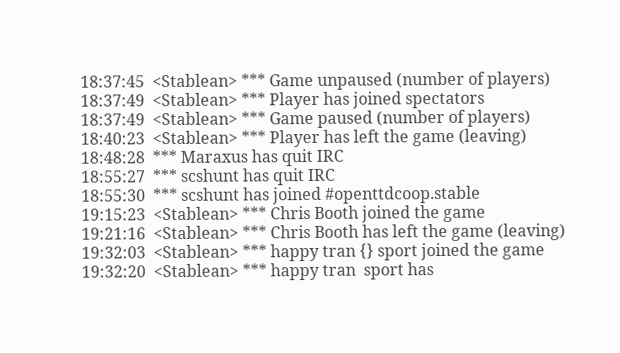18:37:45  <Stablean> *** Game unpaused (number of players)
18:37:49  <Stablean> *** Player has joined spectators
18:37:49  <Stablean> *** Game paused (number of players)
18:40:23  <Stablean> *** Player has left the game (leaving)
18:48:28  *** Maraxus has quit IRC
18:55:27  *** scshunt has quit IRC
18:55:30  *** scshunt has joined #openttdcoop.stable
19:15:23  <Stablean> *** Chris Booth joined the game
19:21:16  <Stablean> *** Chris Booth has left the game (leaving)
19:32:03  <Stablean> *** happy tran {} sport joined the game
19:32:20  <Stablean> *** happy tran  sport has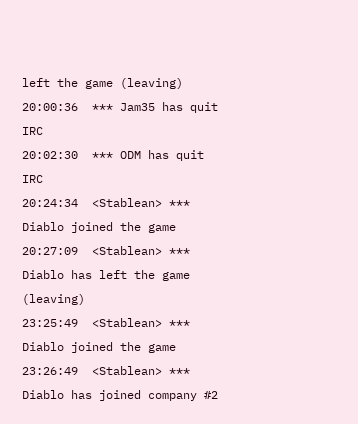left the game (leaving)
20:00:36  *** Jam35 has quit IRC
20:02:30  *** ODM has quit IRC
20:24:34  <Stablean> *** Diablo joined the game
20:27:09  <Stablean> *** Diablo has left the game (leaving)
23:25:49  <Stablean> *** Diablo joined the game
23:26:49  <Stablean> *** Diablo has joined company #2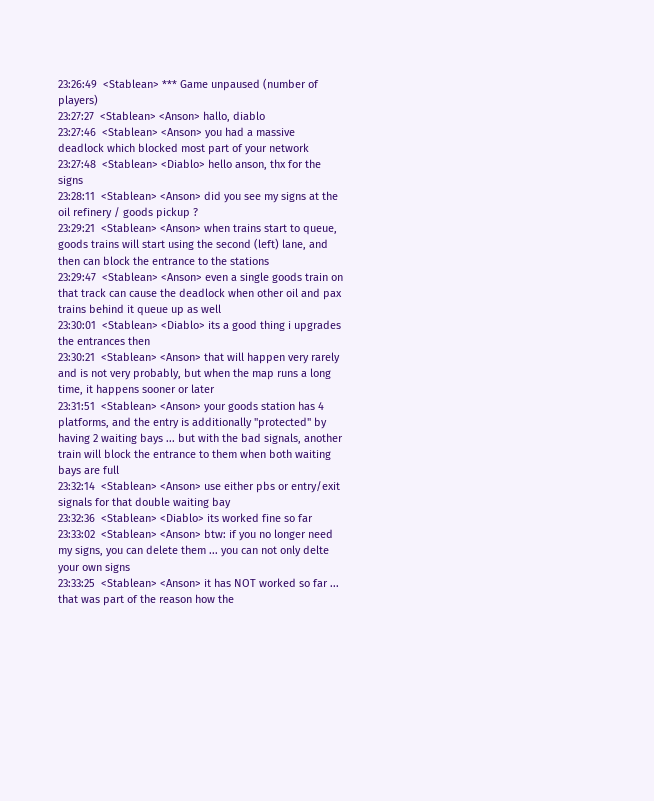23:26:49  <Stablean> *** Game unpaused (number of players)
23:27:27  <Stablean> <Anson> hallo, diablo
23:27:46  <Stablean> <Anson> you had a massive deadlock which blocked most part of your network
23:27:48  <Stablean> <Diablo> hello anson, thx for the signs
23:28:11  <Stablean> <Anson> did you see my signs at the oil refinery / goods pickup ?
23:29:21  <Stablean> <Anson> when trains start to queue, goods trains will start using the second (left) lane, and then can block the entrance to the stations
23:29:47  <Stablean> <Anson> even a single goods train on that track can cause the deadlock when other oil and pax trains behind it queue up as well
23:30:01  <Stablean> <Diablo> its a good thing i upgrades the entrances then
23:30:21  <Stablean> <Anson> that will happen very rarely and is not very probably, but when the map runs a long time, it happens sooner or later
23:31:51  <Stablean> <Anson> your goods station has 4 platforms, and the entry is additionally "protected" by having 2 waiting bays ... but with the bad signals, another train will block the entrance to them when both waiting bays are full
23:32:14  <Stablean> <Anson> use either pbs or entry/exit signals for that double waiting bay
23:32:36  <Stablean> <Diablo> its worked fine so far
23:33:02  <Stablean> <Anson> btw: if you no longer need my signs, you can delete them ... you can not only delte your own signs
23:33:25  <Stablean> <Anson> it has NOT worked so far ... that was part of the reason how the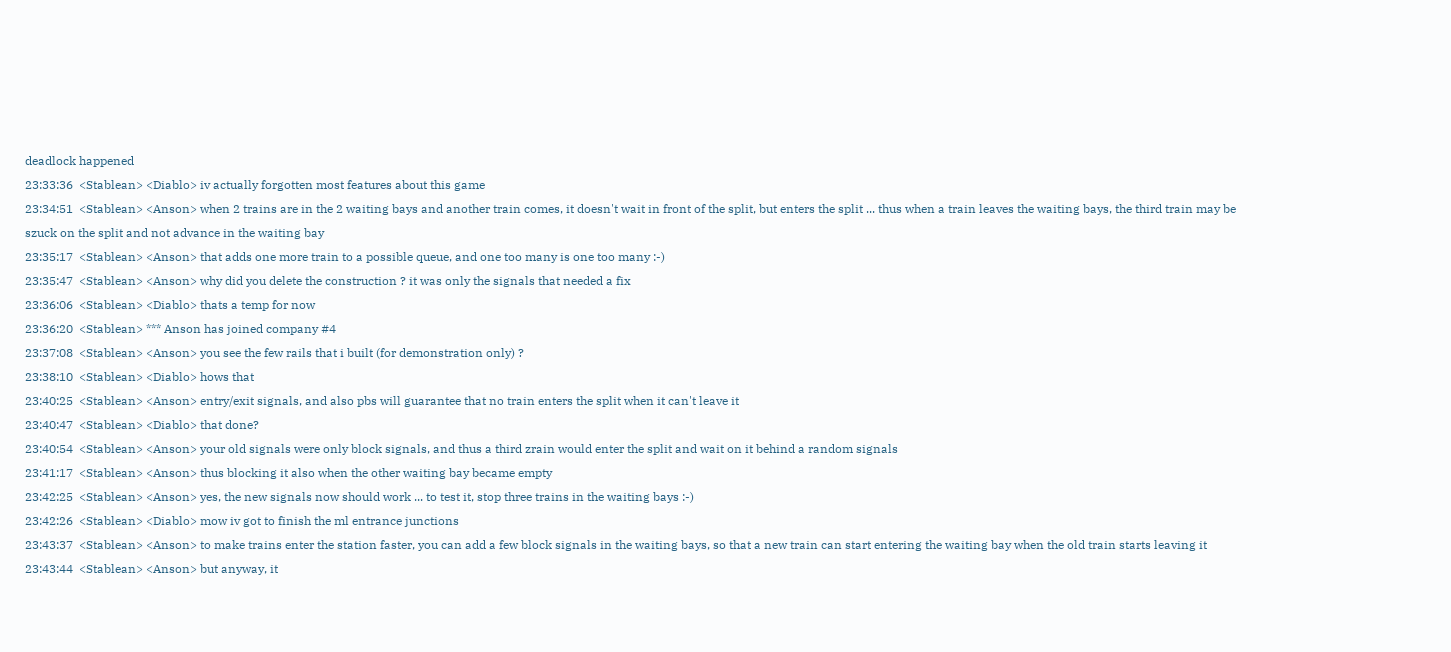deadlock happened
23:33:36  <Stablean> <Diablo> iv actually forgotten most features about this game
23:34:51  <Stablean> <Anson> when 2 trains are in the 2 waiting bays and another train comes, it doesn't wait in front of the split, but enters the split ... thus when a train leaves the waiting bays, the third train may be szuck on the split and not advance in the waiting bay
23:35:17  <Stablean> <Anson> that adds one more train to a possible queue, and one too many is one too many :-)
23:35:47  <Stablean> <Anson> why did you delete the construction ? it was only the signals that needed a fix
23:36:06  <Stablean> <Diablo> thats a temp for now
23:36:20  <Stablean> *** Anson has joined company #4
23:37:08  <Stablean> <Anson> you see the few rails that i built (for demonstration only) ?
23:38:10  <Stablean> <Diablo> hows that
23:40:25  <Stablean> <Anson> entry/exit signals, and also pbs will guarantee that no train enters the split when it can't leave it
23:40:47  <Stablean> <Diablo> that done?
23:40:54  <Stablean> <Anson> your old signals were only block signals, and thus a third zrain would enter the split and wait on it behind a random signals
23:41:17  <Stablean> <Anson> thus blocking it also when the other waiting bay became empty
23:42:25  <Stablean> <Anson> yes, the new signals now should work ... to test it, stop three trains in the waiting bays :-)
23:42:26  <Stablean> <Diablo> mow iv got to finish the ml entrance junctions
23:43:37  <Stablean> <Anson> to make trains enter the station faster, you can add a few block signals in the waiting bays, so that a new train can start entering the waiting bay when the old train starts leaving it
23:43:44  <Stablean> <Anson> but anyway, it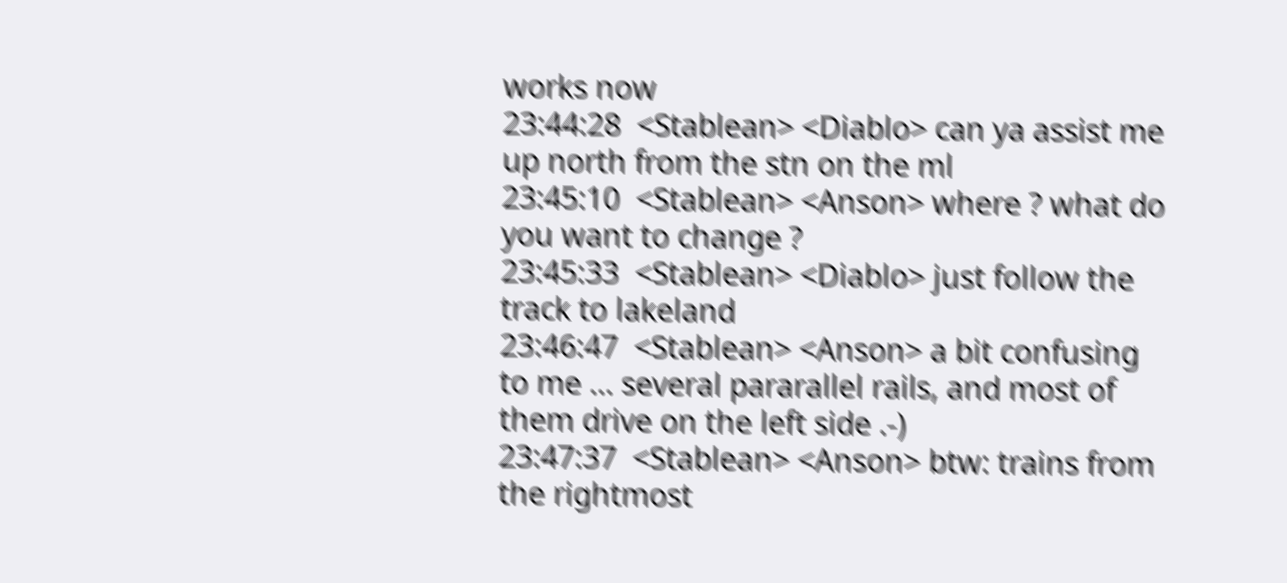works now
23:44:28  <Stablean> <Diablo> can ya assist me up north from the stn on the ml
23:45:10  <Stablean> <Anson> where ? what do you want to change ?
23:45:33  <Stablean> <Diablo> just follow the track to lakeland
23:46:47  <Stablean> <Anson> a bit confusing to me ... several pararallel rails, and most of them drive on the left side .-)
23:47:37  <Stablean> <Anson> btw: trains from the rightmost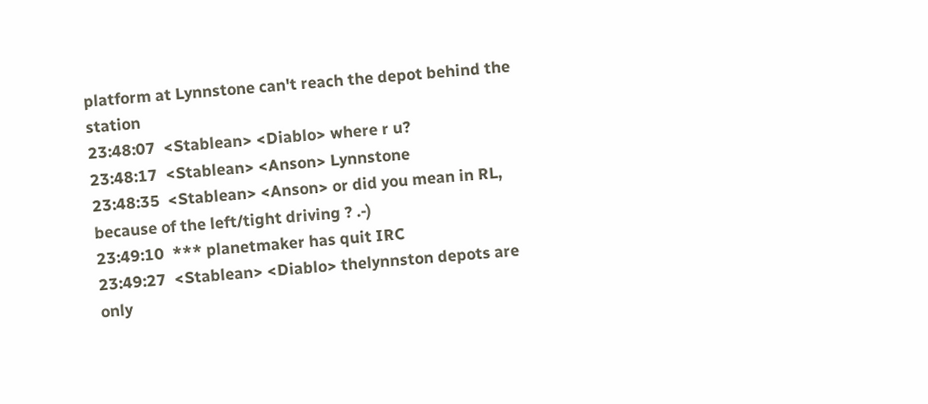platform at Lynnstone can't reach the depot behind the station
23:48:07  <Stablean> <Diablo> where r u?
23:48:17  <Stablean> <Anson> Lynnstone
23:48:35  <Stablean> <Anson> or did you mean in RL, because of the left/tight driving ? .-)
23:49:10  *** planetmaker has quit IRC
23:49:27  <Stablean> <Diablo> thelynnston depots are only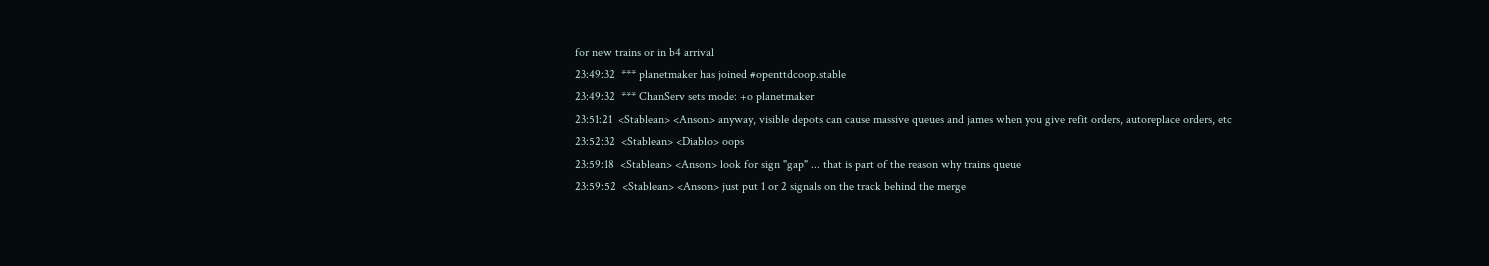for new trains or in b4 arrival
23:49:32  *** planetmaker has joined #openttdcoop.stable
23:49:32  *** ChanServ sets mode: +o planetmaker
23:51:21  <Stablean> <Anson> anyway, visible depots can cause massive queues and james when you give refit orders, autoreplace orders, etc
23:52:32  <Stablean> <Diablo> oops
23:59:18  <Stablean> <Anson> look for sign "gap" ... that is part of the reason why trains queue
23:59:52  <Stablean> <Anson> just put 1 or 2 signals on the track behind the merge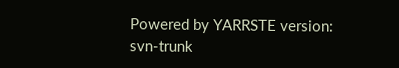Powered by YARRSTE version: svn-trunk